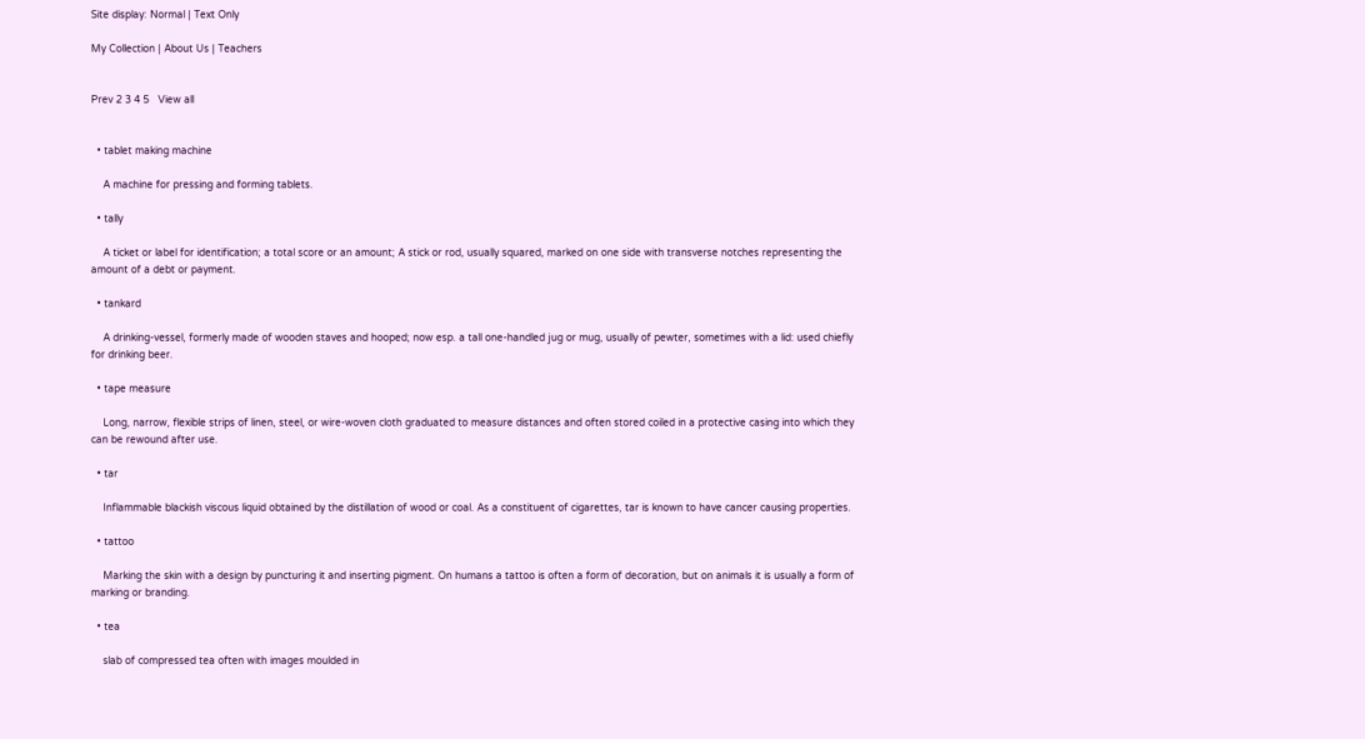Site display: Normal | Text Only

My Collection | About Us | Teachers


Prev 2 3 4 5   View all


  • tablet making machine

    A machine for pressing and forming tablets.

  • tally

    A ticket or label for identification; a total score or an amount; A stick or rod, usually squared, marked on one side with transverse notches representing the amount of a debt or payment.

  • tankard

    A drinking-vessel, formerly made of wooden staves and hooped; now esp. a tall one-handled jug or mug, usually of pewter, sometimes with a lid: used chiefly for drinking beer.

  • tape measure

    Long, narrow, flexible strips of linen, steel, or wire-woven cloth graduated to measure distances and often stored coiled in a protective casing into which they can be rewound after use.

  • tar

    Inflammable blackish viscous liquid obtained by the distillation of wood or coal. As a constituent of cigarettes, tar is known to have cancer causing properties.

  • tattoo

    Marking the skin with a design by puncturing it and inserting pigment. On humans a tattoo is often a form of decoration, but on animals it is usually a form of marking or branding.

  • tea

    slab of compressed tea often with images moulded in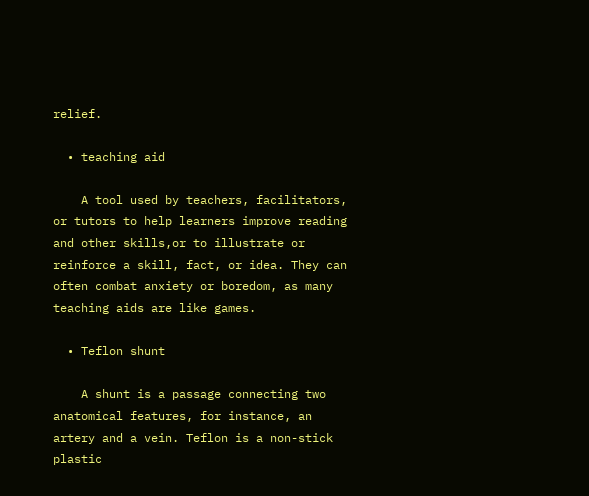relief.

  • teaching aid

    A tool used by teachers, facilitators, or tutors to help learners improve reading and other skills,or to illustrate or reinforce a skill, fact, or idea. They can often combat anxiety or boredom, as many teaching aids are like games.

  • Teflon shunt

    A shunt is a passage connecting two anatomical features, for instance, an artery and a vein. Teflon is a non-stick plastic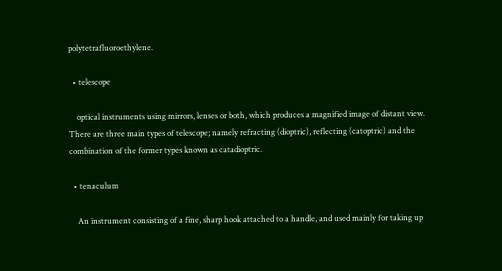polytetrafluoroethylene.

  • telescope

    optical instruments using mirrors, lenses or both, which produces a magnified image of distant view. There are three main types of telescope; namely refracting (dioptric), reflecting (catoptric) and the combination of the former types known as catadioptric.

  • tenaculum

    An instrument consisting of a fine, sharp hook attached to a handle, and used mainly for taking up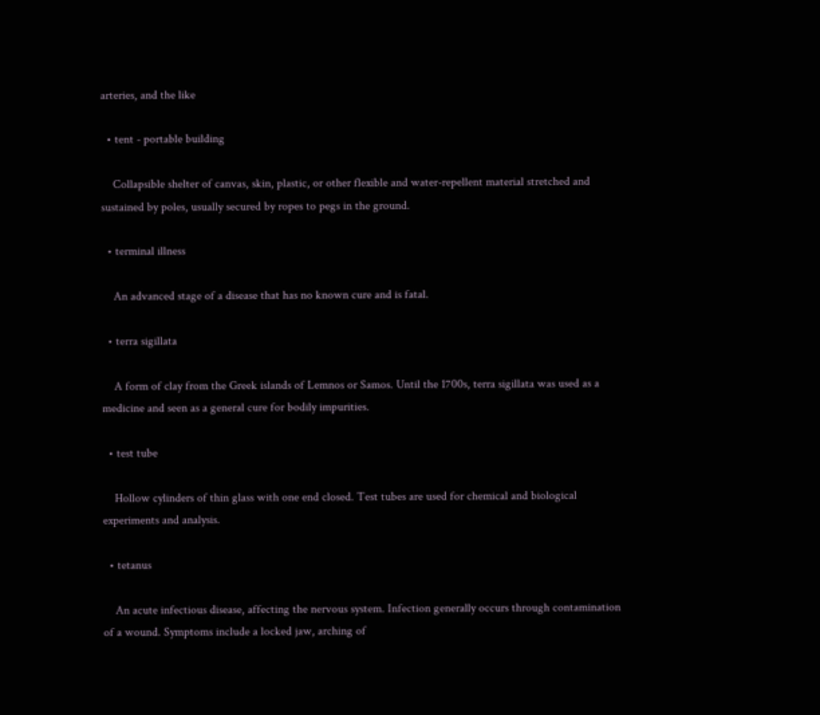arteries, and the like

  • tent - portable building

    Collapsible shelter of canvas, skin, plastic, or other flexible and water-repellent material stretched and sustained by poles, usually secured by ropes to pegs in the ground.

  • terminal illness

    An advanced stage of a disease that has no known cure and is fatal.

  • terra sigillata

    A form of clay from the Greek islands of Lemnos or Samos. Until the 1700s, terra sigillata was used as a medicine and seen as a general cure for bodily impurities.

  • test tube

    Hollow cylinders of thin glass with one end closed. Test tubes are used for chemical and biological experiments and analysis.

  • tetanus

    An acute infectious disease, affecting the nervous system. Infection generally occurs through contamination of a wound. Symptoms include a locked jaw, arching of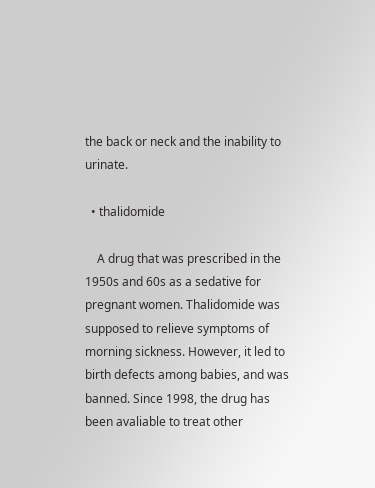the back or neck and the inability to urinate.

  • thalidomide

    A drug that was prescribed in the 1950s and 60s as a sedative for pregnant women. Thalidomide was supposed to relieve symptoms of morning sickness. However, it led to birth defects among babies, and was banned. Since 1998, the drug has been avaliable to treat other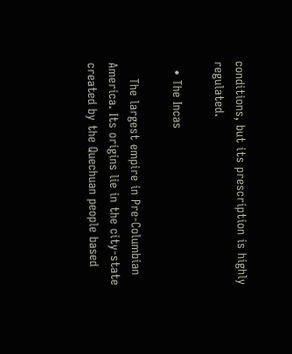conditions, but its prescription is highly regulated.

  • The Incas

    The largest empire in Pre-Columbian America. Its origins lie in the city-state created by the Quechuan people based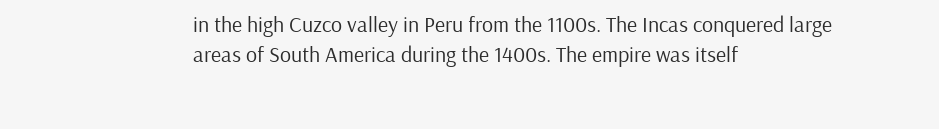in the high Cuzco valley in Peru from the 1100s. The Incas conquered large areas of South America during the 1400s. The empire was itself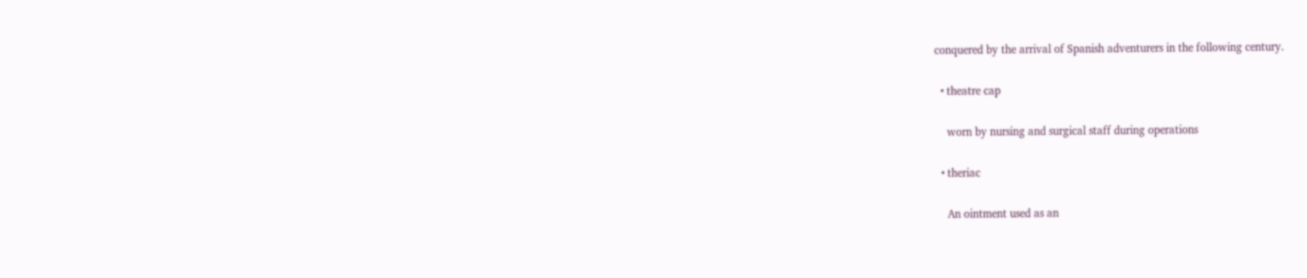conquered by the arrival of Spanish adventurers in the following century.

  • theatre cap

    worn by nursing and surgical staff during operations

  • theriac

    An ointment used as an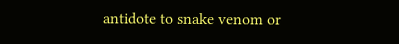antidote to snake venom or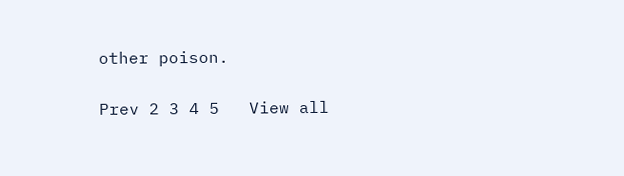other poison.

Prev 2 3 4 5   View all